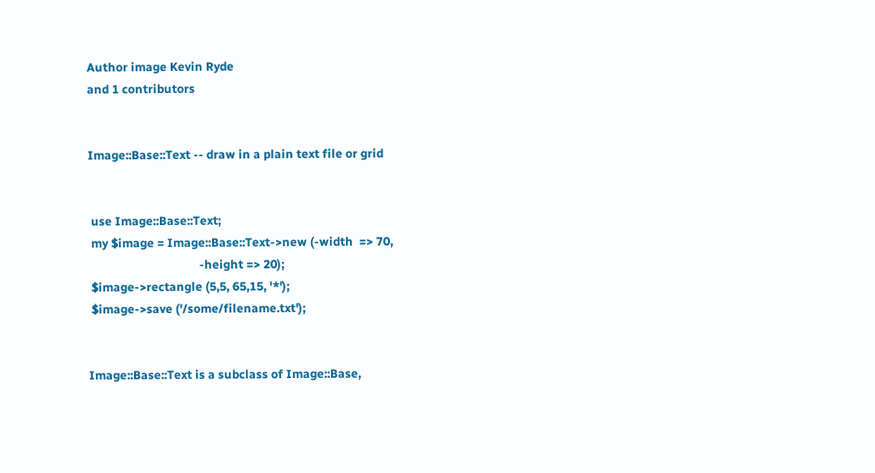Author image Kevin Ryde
and 1 contributors


Image::Base::Text -- draw in a plain text file or grid


 use Image::Base::Text;
 my $image = Image::Base::Text->new (-width  => 70,
                                     -height => 20);
 $image->rectangle (5,5, 65,15, '*');
 $image->save ('/some/filename.txt');


Image::Base::Text is a subclass of Image::Base,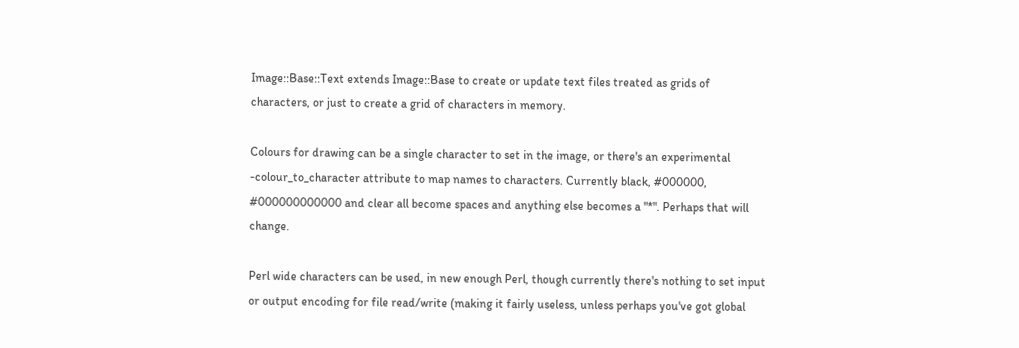Image::Base::Text extends Image::Base to create or update text files treated as grids of characters, or just to create a grid of characters in memory.

Colours for drawing can be a single character to set in the image, or there's an experimental -colour_to_character attribute to map names to characters. Currently black, #000000, #000000000000 and clear all become spaces and anything else becomes a "*". Perhaps that will change.

Perl wide characters can be used, in new enough Perl, though currently there's nothing to set input or output encoding for file read/write (making it fairly useless, unless perhaps you've got global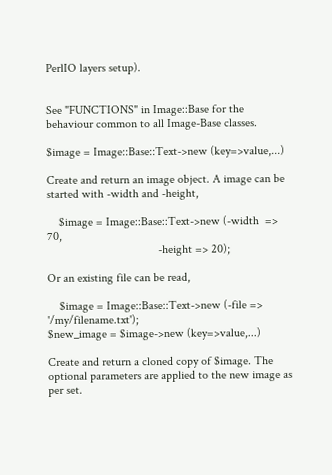PerlIO layers setup).


See "FUNCTIONS" in Image::Base for the behaviour common to all Image-Base classes.

$image = Image::Base::Text->new (key=>value,...)

Create and return an image object. A image can be started with -width and -height,

    $image = Image::Base::Text->new (-width  => 70,
                                     -height => 20);

Or an existing file can be read,

    $image = Image::Base::Text->new (-file => '/my/filename.txt');
$new_image = $image->new (key=>value,...)

Create and return a cloned copy of $image. The optional parameters are applied to the new image as per set.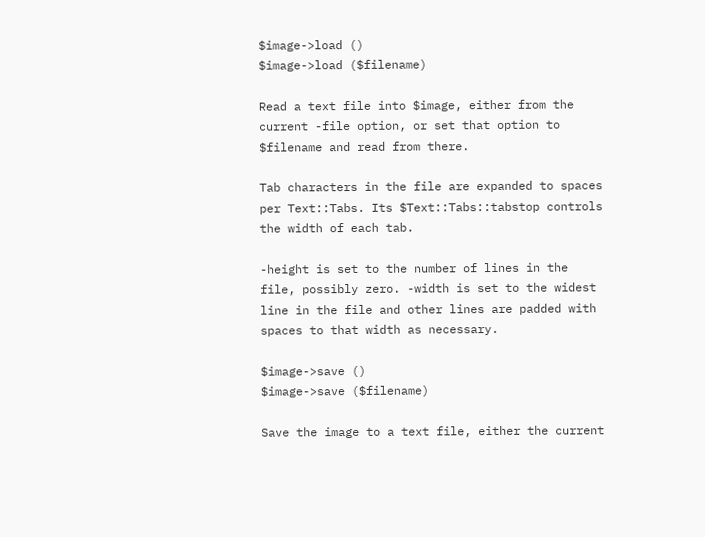$image->load ()
$image->load ($filename)

Read a text file into $image, either from the current -file option, or set that option to $filename and read from there.

Tab characters in the file are expanded to spaces per Text::Tabs. Its $Text::Tabs::tabstop controls the width of each tab.

-height is set to the number of lines in the file, possibly zero. -width is set to the widest line in the file and other lines are padded with spaces to that width as necessary.

$image->save ()
$image->save ($filename)

Save the image to a text file, either the current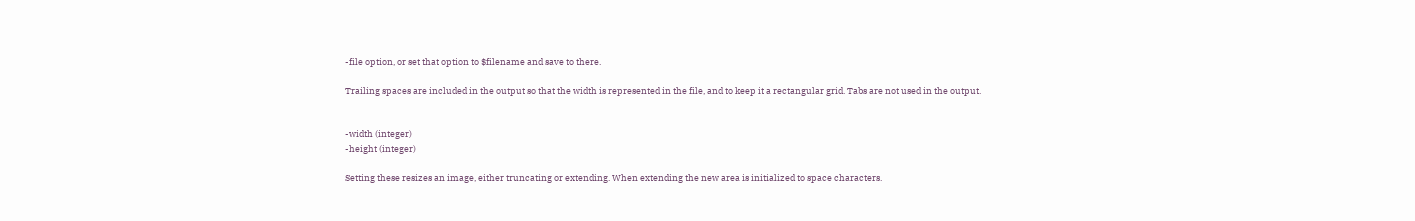-file option, or set that option to $filename and save to there.

Trailing spaces are included in the output so that the width is represented in the file, and to keep it a rectangular grid. Tabs are not used in the output.


-width (integer)
-height (integer)

Setting these resizes an image, either truncating or extending. When extending the new area is initialized to space characters.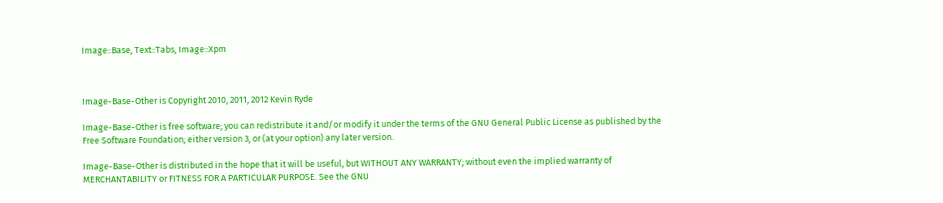Image::Base, Text::Tabs, Image::Xpm



Image-Base-Other is Copyright 2010, 2011, 2012 Kevin Ryde

Image-Base-Other is free software; you can redistribute it and/or modify it under the terms of the GNU General Public License as published by the Free Software Foundation; either version 3, or (at your option) any later version.

Image-Base-Other is distributed in the hope that it will be useful, but WITHOUT ANY WARRANTY; without even the implied warranty of MERCHANTABILITY or FITNESS FOR A PARTICULAR PURPOSE. See the GNU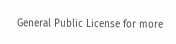General Public License for more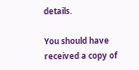details.

You should have received a copy of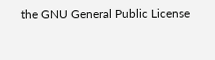the GNU General Public License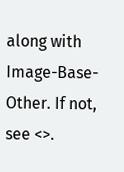along with Image-Base-Other. If not, see <>.